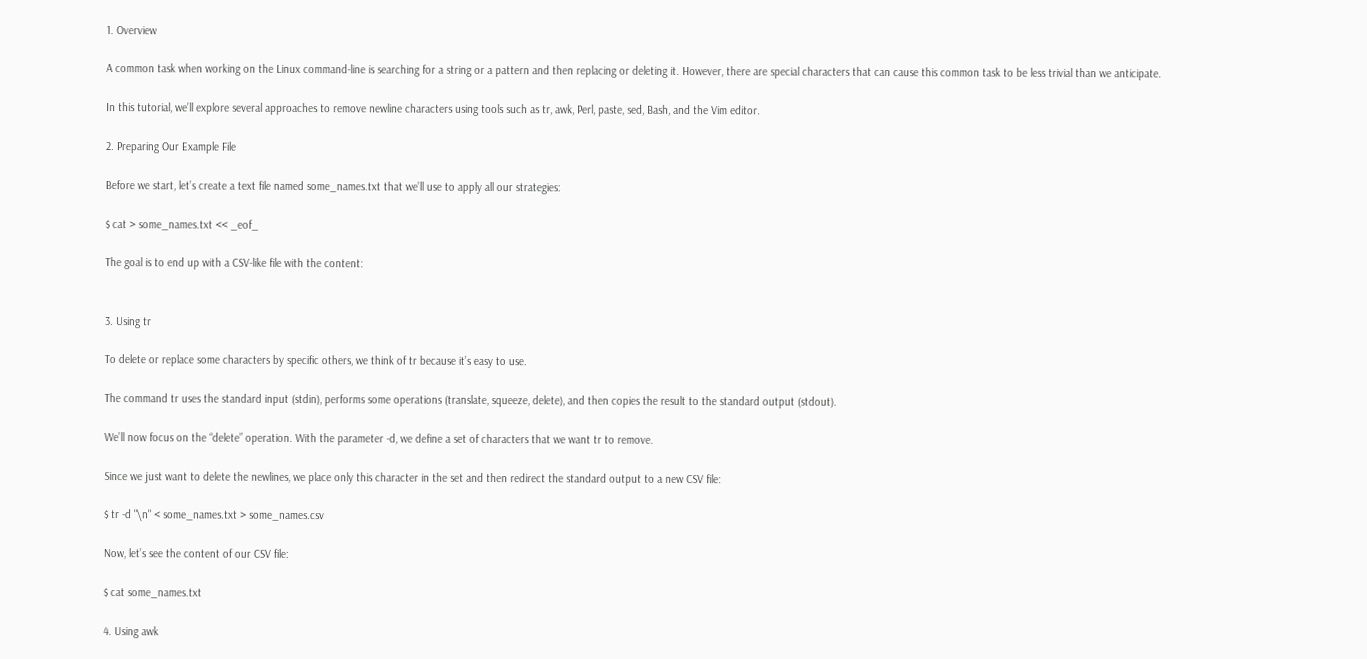1. Overview

A common task when working on the Linux command-line is searching for a string or a pattern and then replacing or deleting it. However, there are special characters that can cause this common task to be less trivial than we anticipate.

In this tutorial, we’ll explore several approaches to remove newline characters using tools such as tr, awk, Perl, paste, sed, Bash, and the Vim editor.

2. Preparing Our Example File

Before we start, let’s create a text file named some_names.txt that we’ll use to apply all our strategies:

$ cat > some_names.txt << _eof_

The goal is to end up with a CSV-like file with the content:


3. Using tr

To delete or replace some characters by specific others, we think of tr because it’s easy to use.

The command tr uses the standard input (stdin), performs some operations (translate, squeeze, delete), and then copies the result to the standard output (stdout).

We’ll now focus on the “delete” operation. With the parameter -d, we define a set of characters that we want tr to remove.

Since we just want to delete the newlines, we place only this character in the set and then redirect the standard output to a new CSV file:

$ tr -d "\n" < some_names.txt > some_names.csv

Now, let’s see the content of our CSV file:

$ cat some_names.txt

4. Using awk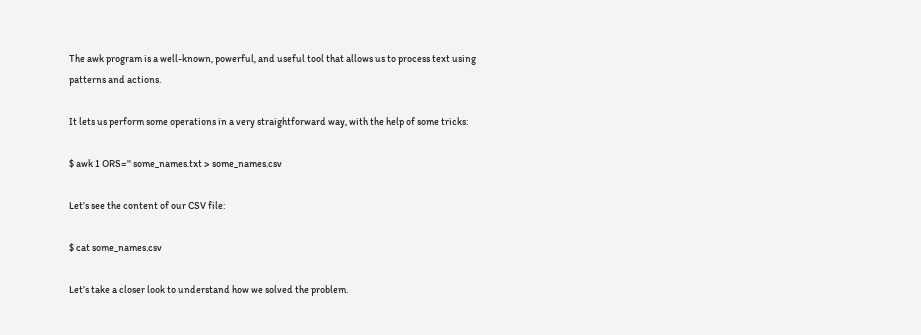The awk program is a well-known, powerful, and useful tool that allows us to process text using patterns and actions.

It lets us perform some operations in a very straightforward way, with the help of some tricks:

$ awk 1 ORS='' some_names.txt > some_names.csv

Let’s see the content of our CSV file:

$ cat some_names.csv

Let’s take a closer look to understand how we solved the problem.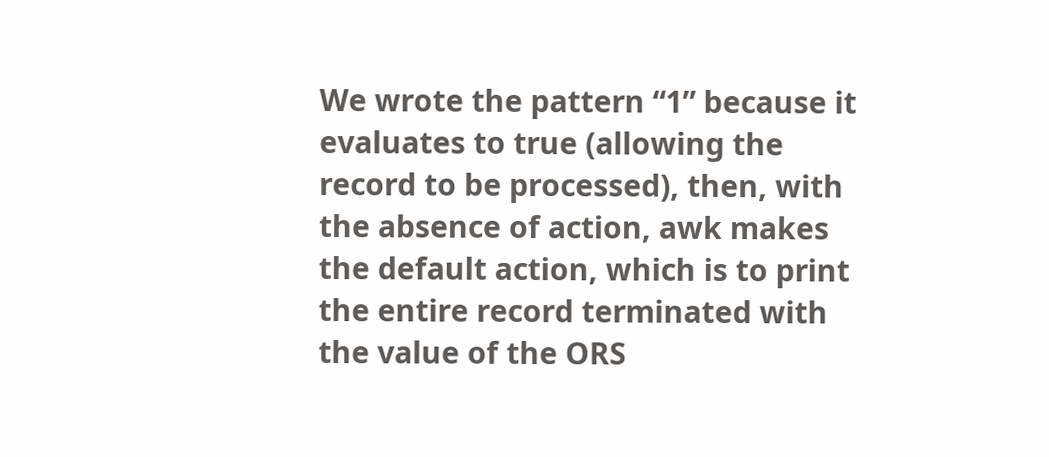We wrote the pattern “1” because it evaluates to true (allowing the record to be processed), then, with the absence of action, awk makes the default action, which is to print the entire record terminated with the value of the ORS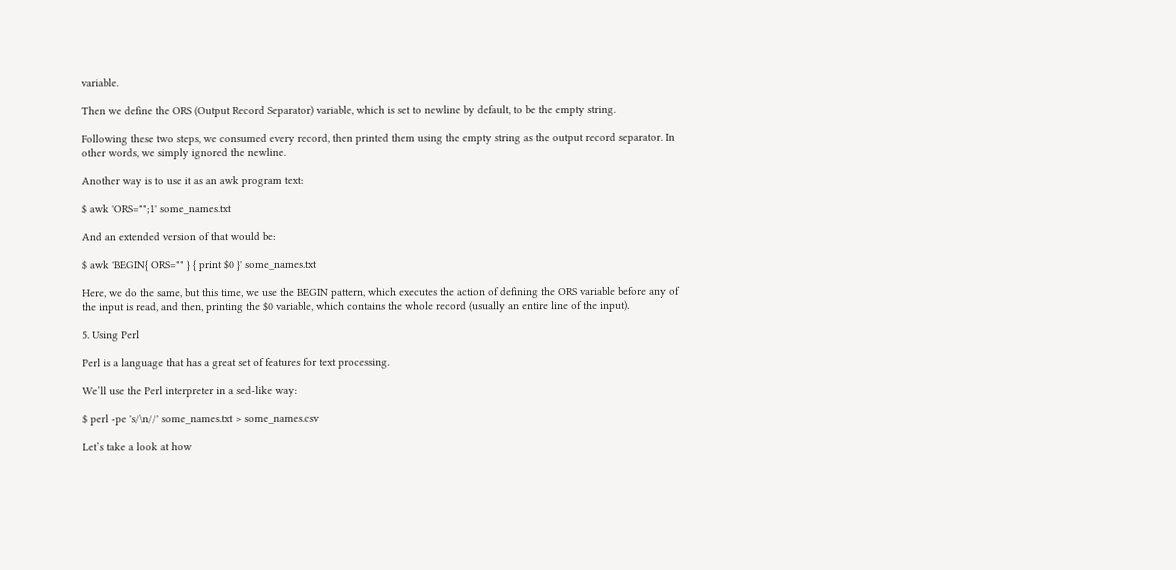variable.

Then we define the ORS (Output Record Separator) variable, which is set to newline by default, to be the empty string.

Following these two steps, we consumed every record, then printed them using the empty string as the output record separator. In other words, we simply ignored the newline.

Another way is to use it as an awk program text:

$ awk 'ORS="";1' some_names.txt

And an extended version of that would be:

$ awk 'BEGIN{ ORS="" } { print $0 }' some_names.txt

Here, we do the same, but this time, we use the BEGIN pattern, which executes the action of defining the ORS variable before any of the input is read, and then, printing the $0 variable, which contains the whole record (usually an entire line of the input).

5. Using Perl

Perl is a language that has a great set of features for text processing.

We’ll use the Perl interpreter in a sed-like way:

$ perl -pe 's/\n//' some_names.txt > some_names.csv

Let’s take a look at how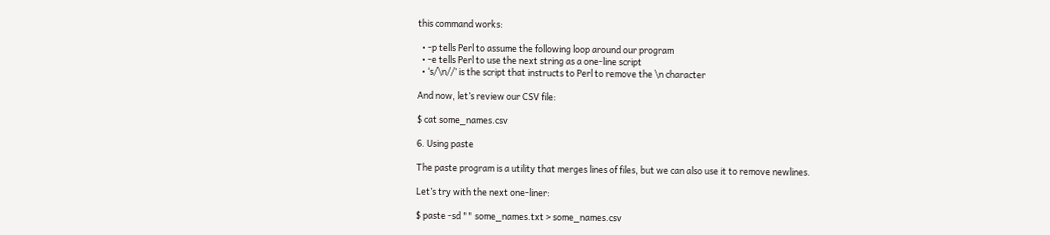this command works:

  • -p tells Perl to assume the following loop around our program
  • -e tells Perl to use the next string as a one-line script
  • ‘s/\n//’ is the script that instructs to Perl to remove the \n character

And now, let’s review our CSV file:

$ cat some_names.csv

6. Using paste

The paste program is a utility that merges lines of files, but we can also use it to remove newlines.

Let’s try with the next one-liner:

$ paste -sd "" some_names.txt > some_names.csv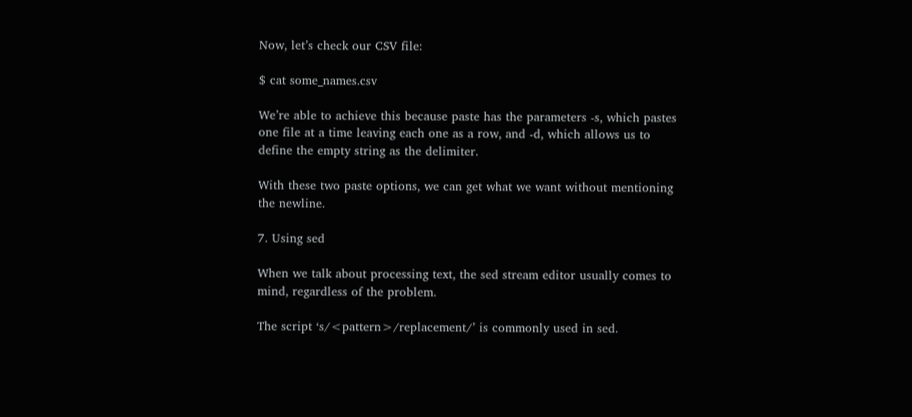Now, let’s check our CSV file:

$ cat some_names.csv

We’re able to achieve this because paste has the parameters -s, which pastes one file at a time leaving each one as a row, and -d, which allows us to define the empty string as the delimiter.

With these two paste options, we can get what we want without mentioning the newline.

7. Using sed

When we talk about processing text, the sed stream editor usually comes to mind, regardless of the problem.

The script ‘s/<pattern>/replacement/’ is commonly used in sed.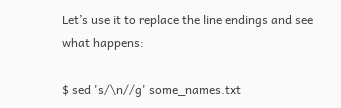Let’s use it to replace the line endings and see what happens:

$ sed 's/\n//g' some_names.txt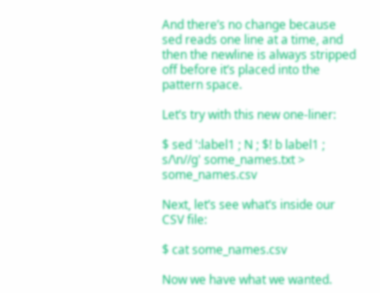And there’s no change because sed reads one line at a time, and then the newline is always stripped off before it’s placed into the pattern space.

Let’s try with this new one-liner:

$ sed ':label1 ; N ; $! b label1 ; s/\n//g' some_names.txt > some_names.csv

Next, let’s see what’s inside our CSV file:

$ cat some_names.csv

Now we have what we wanted.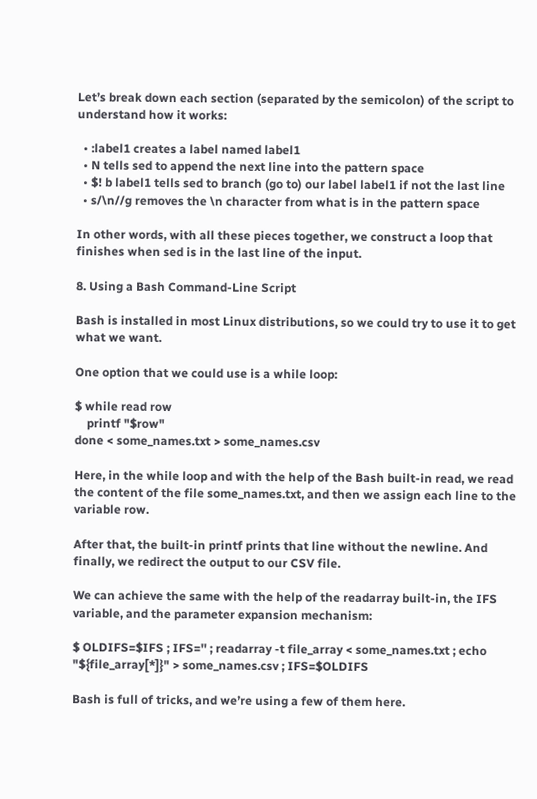Let’s break down each section (separated by the semicolon) of the script to understand how it works:

  • :label1 creates a label named label1
  • N tells sed to append the next line into the pattern space
  • $! b label1 tells sed to branch (go to) our label label1 if not the last line
  • s/\n//g removes the \n character from what is in the pattern space

In other words, with all these pieces together, we construct a loop that finishes when sed is in the last line of the input.

8. Using a Bash Command-Line Script

Bash is installed in most Linux distributions, so we could try to use it to get what we want.

One option that we could use is a while loop:

$ while read row
    printf "$row"
done < some_names.txt > some_names.csv

Here, in the while loop and with the help of the Bash built-in read, we read the content of the file some_names.txt, and then we assign each line to the variable row.

After that, the built-in printf prints that line without the newline. And finally, we redirect the output to our CSV file.

We can achieve the same with the help of the readarray built-in, the IFS variable, and the parameter expansion mechanism:

$ OLDIFS=$IFS ; IFS='' ; readarray -t file_array < some_names.txt ; echo "${file_array[*]}" > some_names.csv ; IFS=$OLDIFS

Bash is full of tricks, and we’re using a few of them here.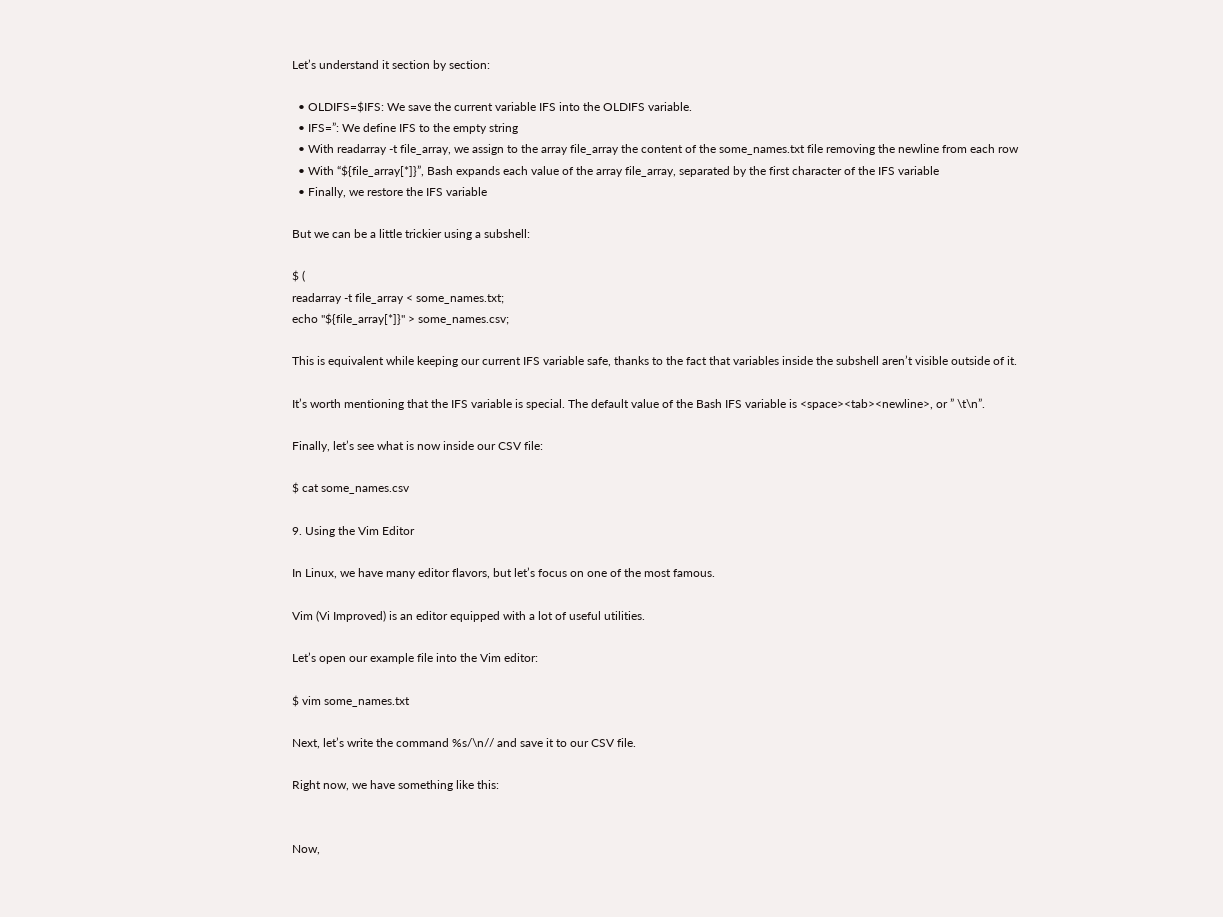Let’s understand it section by section:

  • OLDIFS=$IFS: We save the current variable IFS into the OLDIFS variable.
  • IFS=”: We define IFS to the empty string
  • With readarray -t file_array, we assign to the array file_array the content of the some_names.txt file removing the newline from each row
  • With “${file_array[*]}”, Bash expands each value of the array file_array, separated by the first character of the IFS variable
  • Finally, we restore the IFS variable

But we can be a little trickier using a subshell:

$ (
readarray -t file_array < some_names.txt;
echo "${file_array[*]}" > some_names.csv;

This is equivalent while keeping our current IFS variable safe, thanks to the fact that variables inside the subshell aren’t visible outside of it.

It’s worth mentioning that the IFS variable is special. The default value of the Bash IFS variable is <space><tab><newline>, or ” \t\n”.

Finally, let’s see what is now inside our CSV file:

$ cat some_names.csv

9. Using the Vim Editor

In Linux, we have many editor flavors, but let’s focus on one of the most famous.

Vim (Vi Improved) is an editor equipped with a lot of useful utilities.

Let’s open our example file into the Vim editor:

$ vim some_names.txt

Next, let’s write the command %s/\n// and save it to our CSV file.

Right now, we have something like this:


Now,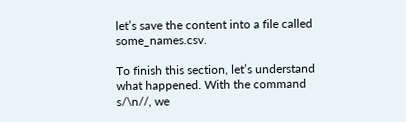let’s save the content into a file called some_names.csv.

To finish this section, let’s understand what happened. With the command s/\n//, we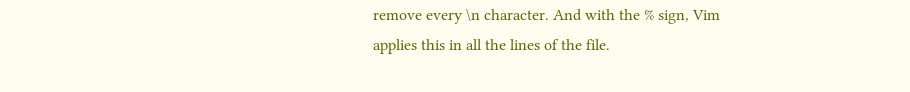remove every \n character. And with the % sign, Vim applies this in all the lines of the file.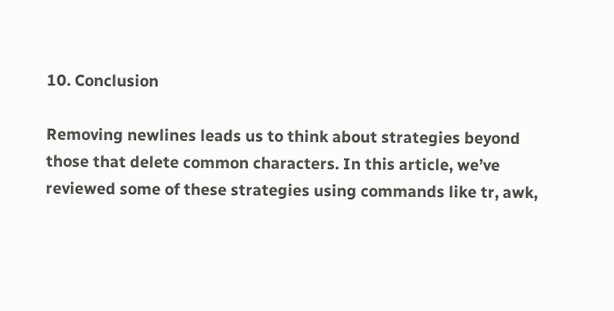10. Conclusion

Removing newlines leads us to think about strategies beyond those that delete common characters. In this article, we’ve reviewed some of these strategies using commands like tr, awk,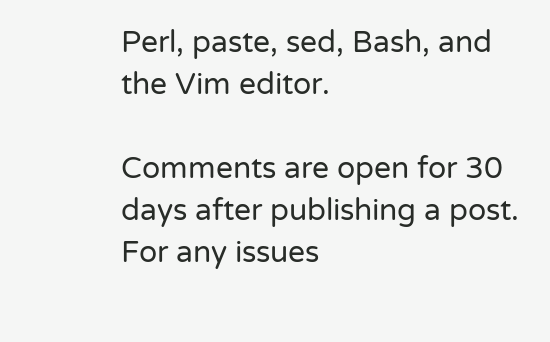Perl, paste, sed, Bash, and the Vim editor.

Comments are open for 30 days after publishing a post. For any issues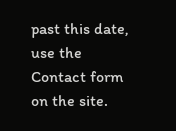past this date, use the Contact form on the site.